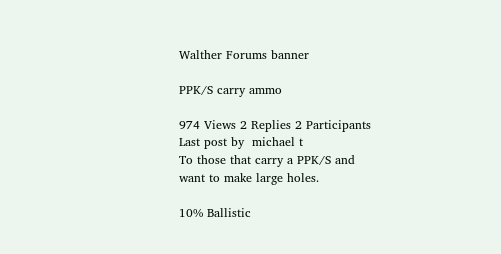Walther Forums banner

PPK/S carry ammo

974 Views 2 Replies 2 Participants Last post by  michael t
To those that carry a PPK/S and want to make large holes.

10% Ballistic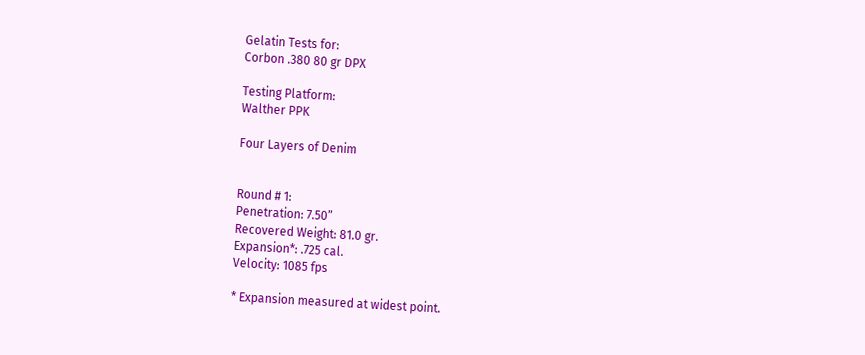Gelatin Tests for:
Corbon .380 80 gr DPX

Testing Platform:
Walther PPK

Four Layers of Denim


Round # 1:
Penetration: 7.50”
Recovered Weight: 81.0 gr.
Expansion*: .725 cal.
Velocity: 1085 fps

* Expansion measured at widest point.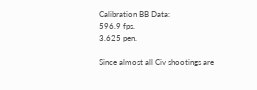Calibration BB Data:
596.9 fps.
3.625 pen.

Since almost all Civ shootings are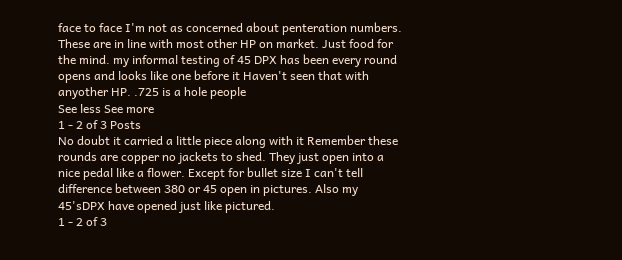face to face I'm not as concerned about penteration numbers. These are in line with most other HP on market. Just food for the mind. my informal testing of 45 DPX has been every round opens and looks like one before it Haven't seen that with anyother HP. .725 is a hole people
See less See more
1 - 2 of 3 Posts
No doubt it carried a little piece along with it Remember these rounds are copper no jackets to shed. They just open into a nice pedal like a flower. Except for bullet size I can't tell difference between 380 or 45 open in pictures. Also my 45'sDPX have opened just like pictured.
1 - 2 of 3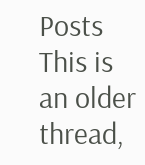Posts
This is an older thread,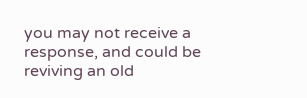you may not receive a response, and could be reviving an old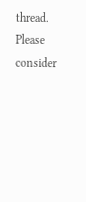thread. Please consider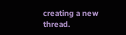creating a new thread.